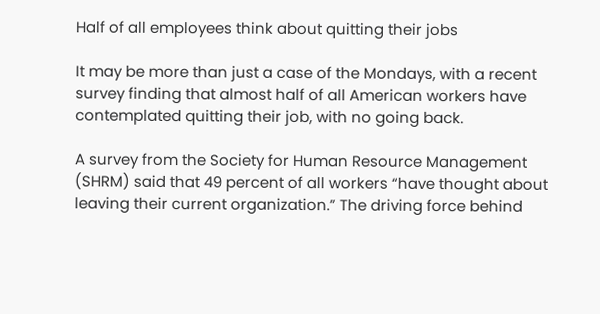Half of all employees think about quitting their jobs

It may be more than just a case of the Mondays, with a recent survey finding that almost half of all American workers have contemplated quitting their job, with no going back.

A survey from the Society for Human Resource Management (SHRM) said that 49 percent of all workers “have thought about leaving their current organization.” The driving force behind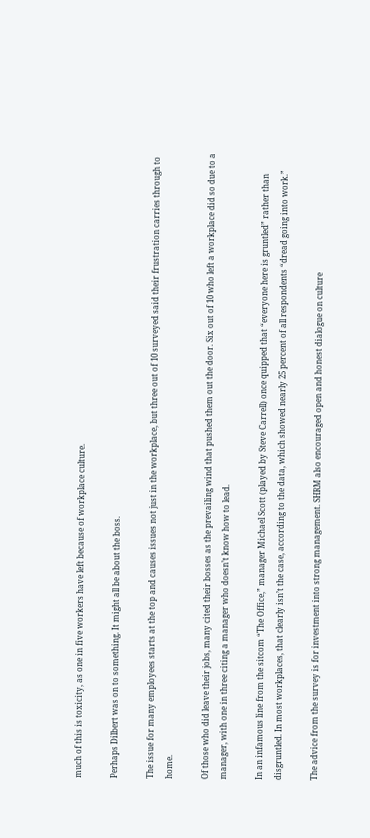much of this is toxicity, as one in five workers have left because of workplace culture.

Perhaps Dilbert was on to something. It might all be about the boss.

The issue for many employees starts at the top and causes issues not just in the workplace, but three out of 10 surveyed said their frustration carries through to home.

Of those who did leave their jobs, many cited their bosses as the prevailing wind that pushed them out the door. Six out of 10 who left a workplace did so due to a manager, with one in three citing a manager who doesn’t know how to lead.

In an infamous line from the sitcom “The Office,” manager Michael Scott (played by Steve Carrell) once quipped that “everyone here is gruntled” rather than disgruntled. In most workplaces, that clearly isn’t the case, according to the data, which showed nearly 25 percent of all respondents “dread going into work.”

The advice from the survey is for investment into strong management. SHRM also encouraged open and honest dialogue on culture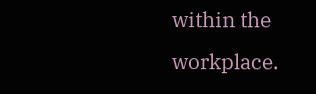within the workplace.